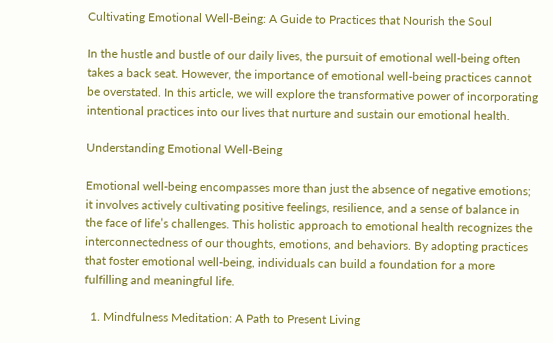Cultivating Emotional Well-Being: A Guide to Practices that Nourish the Soul

In the hustle and bustle of our daily lives, the pursuit of emotional well-being often takes a back seat. However, the importance of emotional well-being practices cannot be overstated. In this article, we will explore the transformative power of incorporating intentional practices into our lives that nurture and sustain our emotional health.

Understanding Emotional Well-Being

Emotional well-being encompasses more than just the absence of negative emotions; it involves actively cultivating positive feelings, resilience, and a sense of balance in the face of life’s challenges. This holistic approach to emotional health recognizes the interconnectedness of our thoughts, emotions, and behaviors. By adopting practices that foster emotional well-being, individuals can build a foundation for a more fulfilling and meaningful life.

  1. Mindfulness Meditation: A Path to Present Living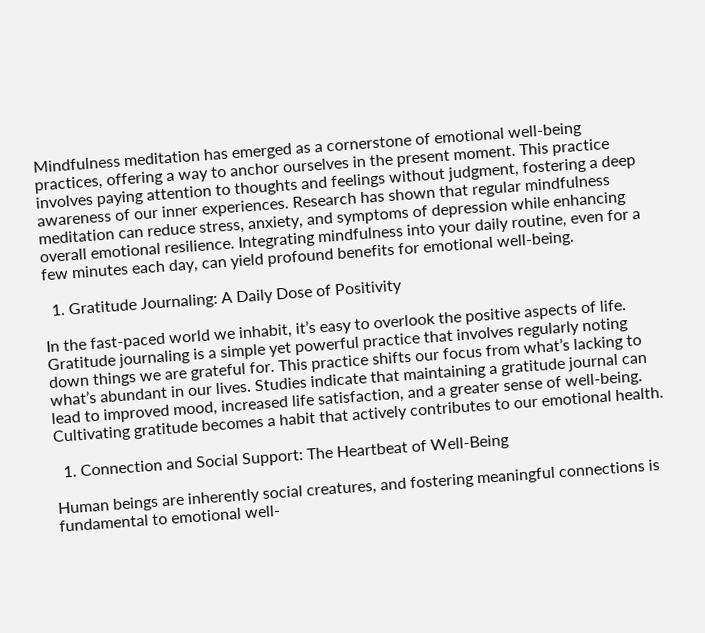Mindfulness meditation has emerged as a cornerstone of emotional well-being practices, offering a way to anchor ourselves in the present moment. This practice involves paying attention to thoughts and feelings without judgment, fostering a deep awareness of our inner experiences. Research has shown that regular mindfulness meditation can reduce stress, anxiety, and symptoms of depression while enhancing overall emotional resilience. Integrating mindfulness into your daily routine, even for a few minutes each day, can yield profound benefits for emotional well-being.

  1. Gratitude Journaling: A Daily Dose of Positivity

In the fast-paced world we inhabit, it’s easy to overlook the positive aspects of life. Gratitude journaling is a simple yet powerful practice that involves regularly noting down things we are grateful for. This practice shifts our focus from what’s lacking to what’s abundant in our lives. Studies indicate that maintaining a gratitude journal can lead to improved mood, increased life satisfaction, and a greater sense of well-being. Cultivating gratitude becomes a habit that actively contributes to our emotional health.

  1. Connection and Social Support: The Heartbeat of Well-Being

Human beings are inherently social creatures, and fostering meaningful connections is fundamental to emotional well-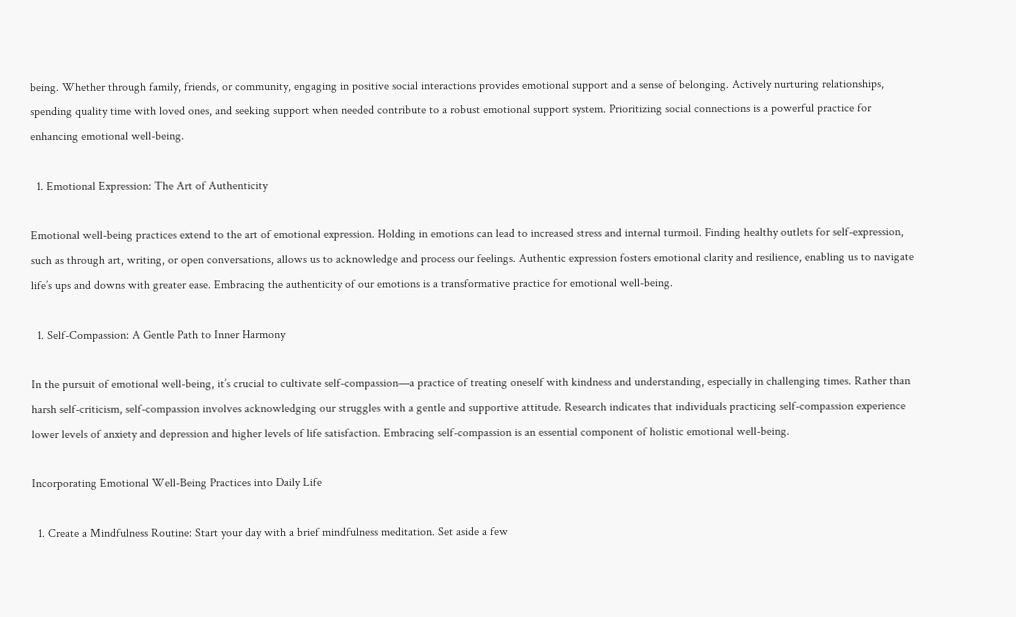being. Whether through family, friends, or community, engaging in positive social interactions provides emotional support and a sense of belonging. Actively nurturing relationships, spending quality time with loved ones, and seeking support when needed contribute to a robust emotional support system. Prioritizing social connections is a powerful practice for enhancing emotional well-being.

  1. Emotional Expression: The Art of Authenticity

Emotional well-being practices extend to the art of emotional expression. Holding in emotions can lead to increased stress and internal turmoil. Finding healthy outlets for self-expression, such as through art, writing, or open conversations, allows us to acknowledge and process our feelings. Authentic expression fosters emotional clarity and resilience, enabling us to navigate life’s ups and downs with greater ease. Embracing the authenticity of our emotions is a transformative practice for emotional well-being.

  1. Self-Compassion: A Gentle Path to Inner Harmony

In the pursuit of emotional well-being, it’s crucial to cultivate self-compassion—a practice of treating oneself with kindness and understanding, especially in challenging times. Rather than harsh self-criticism, self-compassion involves acknowledging our struggles with a gentle and supportive attitude. Research indicates that individuals practicing self-compassion experience lower levels of anxiety and depression and higher levels of life satisfaction. Embracing self-compassion is an essential component of holistic emotional well-being.

Incorporating Emotional Well-Being Practices into Daily Life

  1. Create a Mindfulness Routine: Start your day with a brief mindfulness meditation. Set aside a few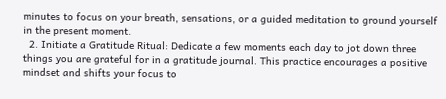minutes to focus on your breath, sensations, or a guided meditation to ground yourself in the present moment.
  2. Initiate a Gratitude Ritual: Dedicate a few moments each day to jot down three things you are grateful for in a gratitude journal. This practice encourages a positive mindset and shifts your focus to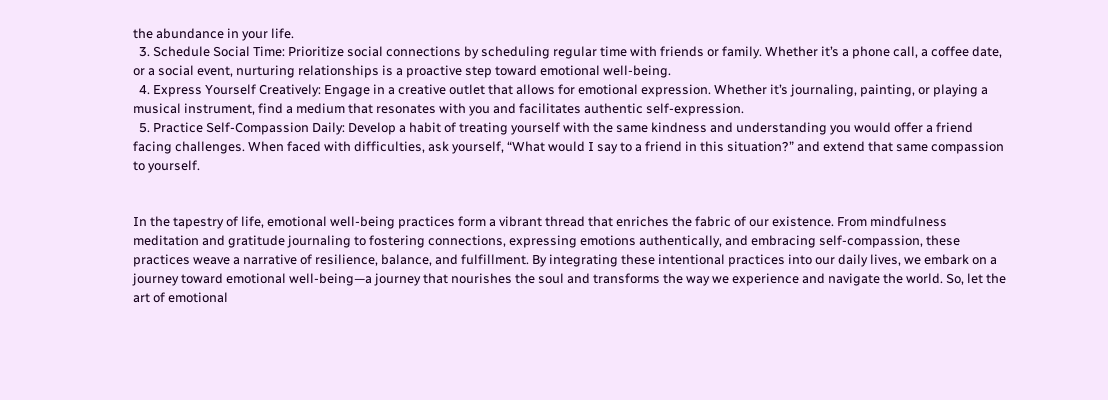the abundance in your life.
  3. Schedule Social Time: Prioritize social connections by scheduling regular time with friends or family. Whether it’s a phone call, a coffee date, or a social event, nurturing relationships is a proactive step toward emotional well-being.
  4. Express Yourself Creatively: Engage in a creative outlet that allows for emotional expression. Whether it’s journaling, painting, or playing a musical instrument, find a medium that resonates with you and facilitates authentic self-expression.
  5. Practice Self-Compassion Daily: Develop a habit of treating yourself with the same kindness and understanding you would offer a friend facing challenges. When faced with difficulties, ask yourself, “What would I say to a friend in this situation?” and extend that same compassion to yourself.


In the tapestry of life, emotional well-being practices form a vibrant thread that enriches the fabric of our existence. From mindfulness meditation and gratitude journaling to fostering connections, expressing emotions authentically, and embracing self-compassion, these practices weave a narrative of resilience, balance, and fulfillment. By integrating these intentional practices into our daily lives, we embark on a journey toward emotional well-being—a journey that nourishes the soul and transforms the way we experience and navigate the world. So, let the art of emotional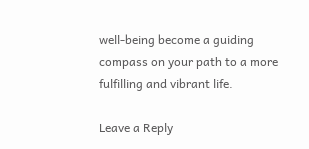well-being become a guiding compass on your path to a more fulfilling and vibrant life.

Leave a Reply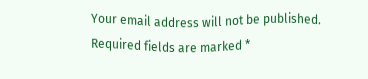Your email address will not be published. Required fields are marked *